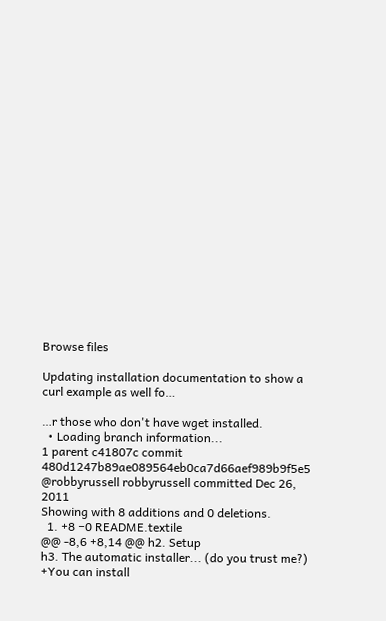Browse files

Updating installation documentation to show a curl example as well fo…

…r those who don't have wget installed.
  • Loading branch information...
1 parent c41807c commit 480d1247b89ae089564eb0ca7d66aef989b9f5e5 @robbyrussell robbyrussell committed Dec 26, 2011
Showing with 8 additions and 0 deletions.
  1. +8 −0 README.textile
@@ -8,6 +8,14 @@ h2. Setup
h3. The automatic installer... (do you trust me?)
+You can install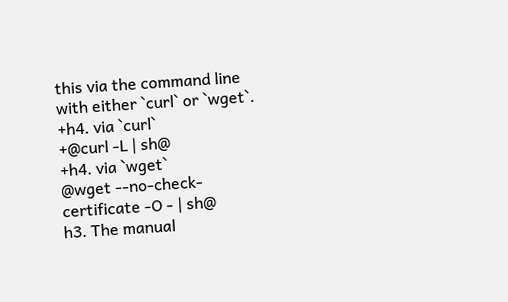this via the command line with either `curl` or `wget`.
+h4. via `curl`
+@curl -L | sh@
+h4. via `wget`
@wget --no-check-certificate -O - | sh@
h3. The manual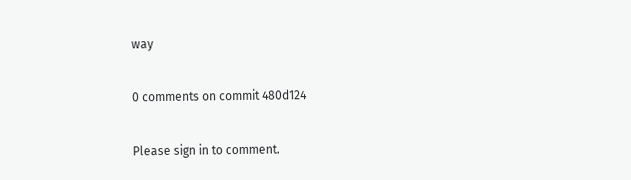way

0 comments on commit 480d124

Please sign in to comment.